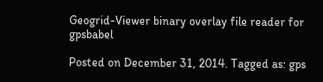Geogrid-Viewer binary overlay file reader for gpsbabel

Posted on December 31, 2014. Tagged as: gps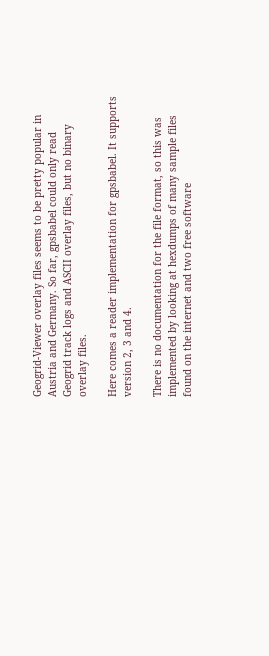Geogrid-Viewer overlay files seems to be pretty popular in Austria and Germany. So far, gpsbabel could only read Geogrid track logs and ASCII overlay files, but no binary overlay files.

Here comes a reader implementation for gpsbabel. It supports version 2, 3 and 4.

There is no documentation for the file format, so this was implemented by looking at hexdumps of many sample files found on the internet and two free software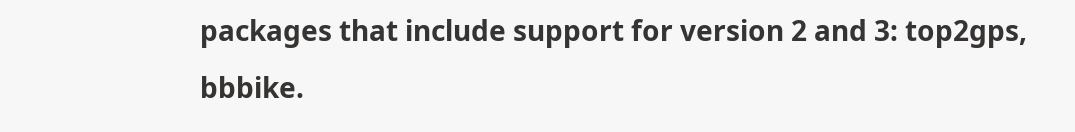packages that include support for version 2 and 3: top2gps, bbbike.